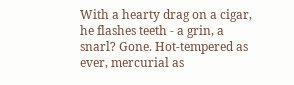With a hearty drag on a cigar, he flashes teeth - a grin, a snarl? Gone. Hot-tempered as ever, mercurial as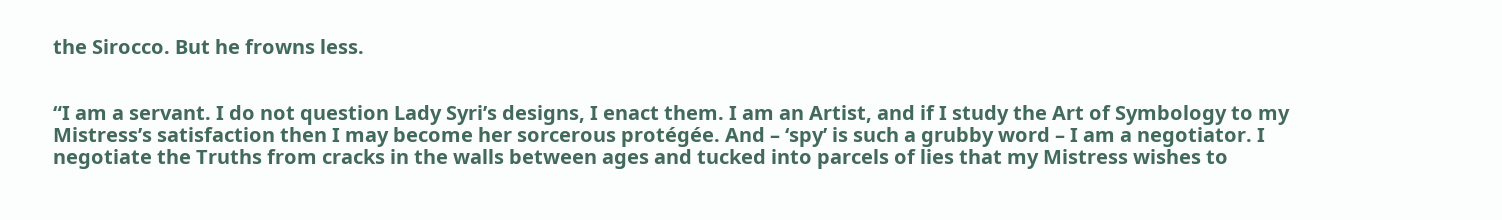the Sirocco. But he frowns less.


“I am a servant. I do not question Lady Syri’s designs, I enact them. I am an Artist, and if I study the Art of Symbology to my Mistress’s satisfaction then I may become her sorcerous protégée. And – ‘spy’ is such a grubby word – I am a negotiator. I negotiate the Truths from cracks in the walls between ages and tucked into parcels of lies that my Mistress wishes to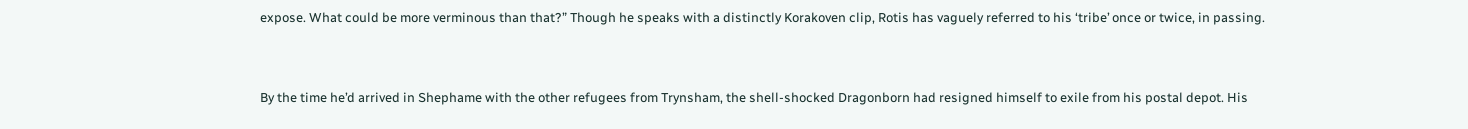expose. What could be more verminous than that?” Though he speaks with a distinctly Korakoven clip, Rotis has vaguely referred to his ‘tribe’ once or twice, in passing.


By the time he’d arrived in Shephame with the other refugees from Trynsham, the shell-shocked Dragonborn had resigned himself to exile from his postal depot. His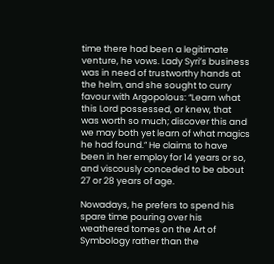time there had been a legitimate venture, he vows. Lady Syri’s business was in need of trustworthy hands at the helm, and she sought to curry favour with Argopolous: “Learn what this Lord possessed, or knew, that was worth so much; discover this and we may both yet learn of what magics he had found.” He claims to have been in her employ for 14 years or so, and viscously conceded to be about 27 or 28 years of age.

Nowadays, he prefers to spend his spare time pouring over his weathered tomes on the Art of Symbology rather than the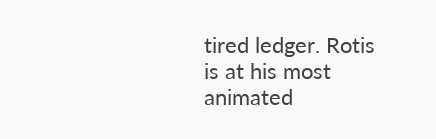tired ledger. Rotis is at his most animated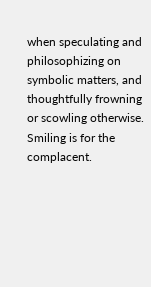when speculating and philosophizing on symbolic matters, and thoughtfully frowning or scowling otherwise. Smiling is for the complacent.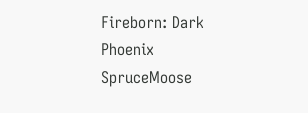Fireborn: Dark Phoenix SpruceMoose